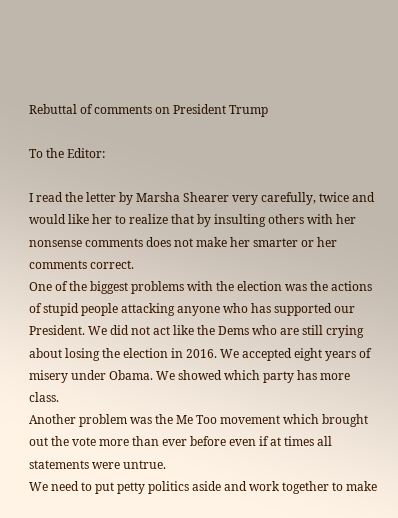Rebuttal of comments on President Trump

To the Editor:

I read the letter by Marsha Shearer very carefully, twice and would like her to realize that by insulting others with her nonsense comments does not make her smarter or her comments correct.
One of the biggest problems with the election was the actions of stupid people attacking anyone who has supported our President. We did not act like the Dems who are still crying about losing the election in 2016. We accepted eight years of misery under Obama. We showed which party has more class.
Another problem was the Me Too movement which brought out the vote more than ever before even if at times all statements were untrue.
We need to put petty politics aside and work together to make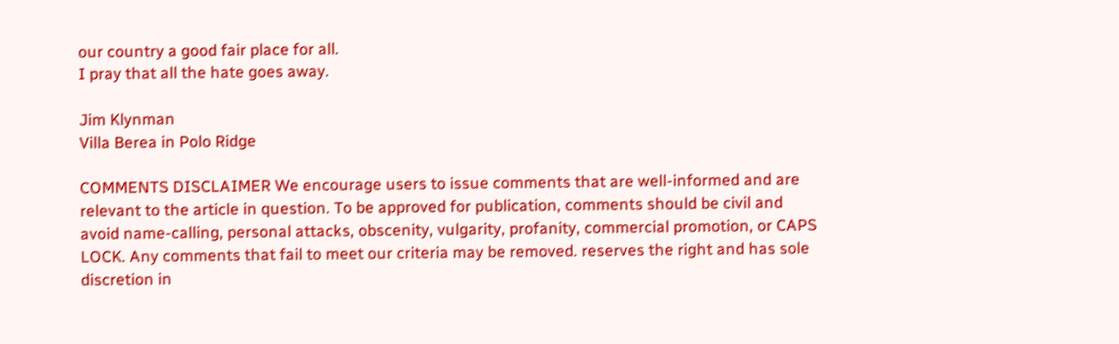our country a good fair place for all.
I pray that all the hate goes away.

Jim Klynman
Villa Berea in Polo Ridge

COMMENTS DISCLAIMER We encourage users to issue comments that are well-informed and are relevant to the article in question. To be approved for publication, comments should be civil and avoid name-calling, personal attacks, obscenity, vulgarity, profanity, commercial promotion, or CAPS LOCK. Any comments that fail to meet our criteria may be removed. reserves the right and has sole discretion in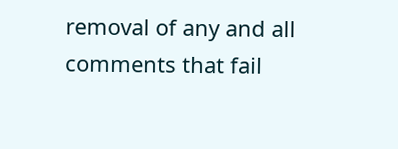removal of any and all comments that fail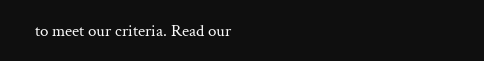to meet our criteria. Read our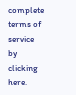complete terms of service by clicking here.